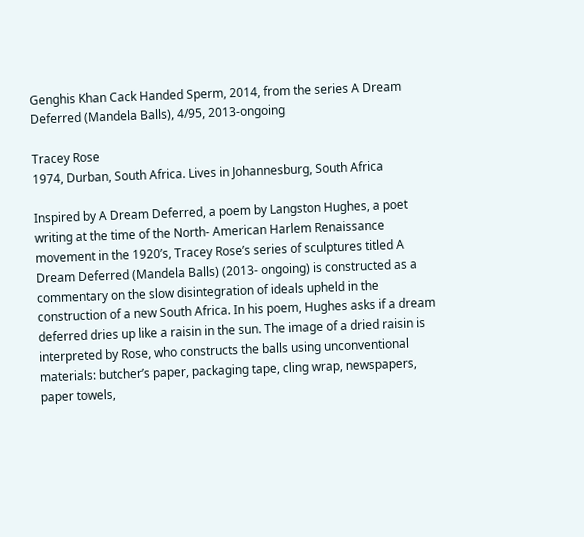Genghis Khan Cack Handed Sperm, 2014, from the series A Dream Deferred (Mandela Balls), 4/95, 2013-ongoing

Tracey Rose
1974, Durban, South Africa. Lives in Johannesburg, South Africa

Inspired by A Dream Deferred, a poem by Langston Hughes, a poet writing at the time of the North- American Harlem Renaissance movement in the 1920’s, Tracey Rose’s series of sculptures titled A Dream Deferred (Mandela Balls) (2013- ongoing) is constructed as a commentary on the slow disintegration of ideals upheld in the construction of a new South Africa. In his poem, Hughes asks if a dream deferred dries up like a raisin in the sun. The image of a dried raisin is interpreted by Rose, who constructs the balls using unconventional materials: butcher’s paper, packaging tape, cling wrap, newspapers, paper towels,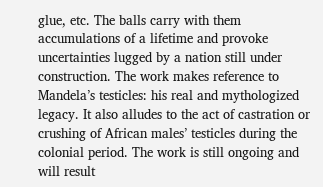glue, etc. The balls carry with them accumulations of a lifetime and provoke uncertainties lugged by a nation still under construction. The work makes reference to Mandela’s testicles: his real and mythologized legacy. It also alludes to the act of castration or crushing of African males’ testicles during the colonial period. The work is still ongoing and will result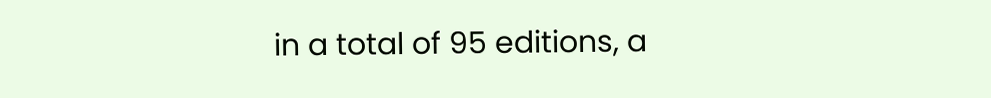in a total of 95 editions, a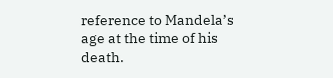reference to Mandela’s age at the time of his death.